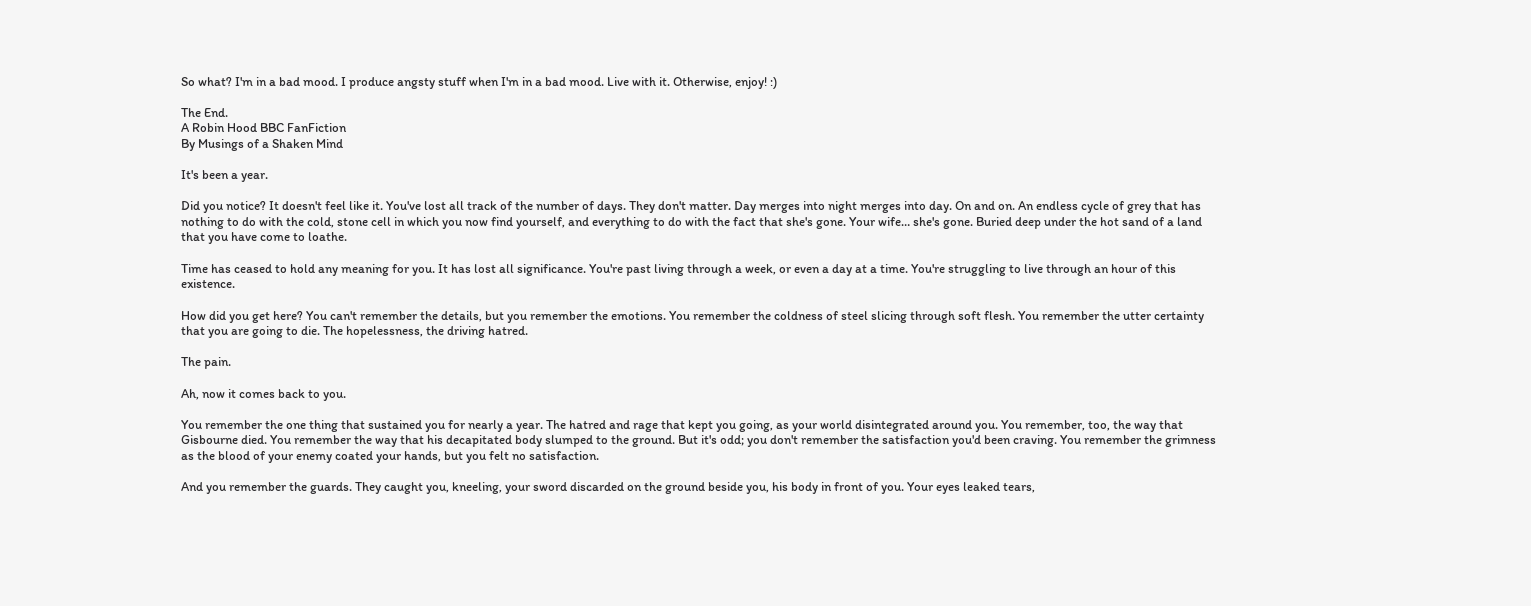So what? I'm in a bad mood. I produce angsty stuff when I'm in a bad mood. Live with it. Otherwise, enjoy! :)

The End.
A Robin Hood BBC FanFiction
By Musings of a Shaken Mind

It's been a year.

Did you notice? It doesn't feel like it. You've lost all track of the number of days. They don't matter. Day merges into night merges into day. On and on. An endless cycle of grey that has nothing to do with the cold, stone cell in which you now find yourself, and everything to do with the fact that she's gone. Your wife… she's gone. Buried deep under the hot sand of a land that you have come to loathe.

Time has ceased to hold any meaning for you. It has lost all significance. You're past living through a week, or even a day at a time. You're struggling to live through an hour of this existence.

How did you get here? You can't remember the details, but you remember the emotions. You remember the coldness of steel slicing through soft flesh. You remember the utter certainty that you are going to die. The hopelessness, the driving hatred.

The pain.

Ah, now it comes back to you.

You remember the one thing that sustained you for nearly a year. The hatred and rage that kept you going, as your world disintegrated around you. You remember, too, the way that Gisbourne died. You remember the way that his decapitated body slumped to the ground. But it's odd; you don't remember the satisfaction you'd been craving. You remember the grimness as the blood of your enemy coated your hands, but you felt no satisfaction.

And you remember the guards. They caught you, kneeling, your sword discarded on the ground beside you, his body in front of you. Your eyes leaked tears,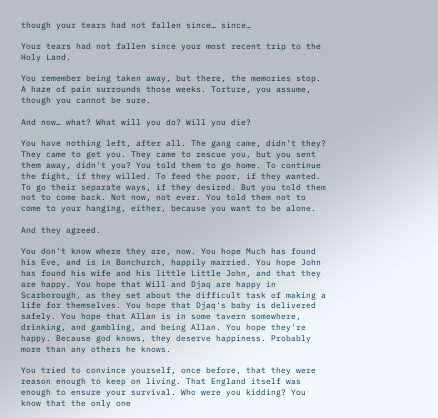though your tears had not fallen since… since…

Your tears had not fallen since your most recent trip to the Holy Land.

You remember being taken away, but there, the memories stop. A haze of pain surrounds those weeks. Torture, you assume, though you cannot be sure.

And now… what? What will you do? Will you die?

You have nothing left, after all. The gang came, didn't they? They came to get you. They came to rescue you, but you sent them away, didn't you? You told them to go home. To continue the fight, if they willed. To feed the poor, if they wanted. To go their separate ways, if they desired. But you told them not to come back. Not now, not ever. You told them not to come to your hanging, either, because you want to be alone.

And they agreed.

You don't know where they are, now. You hope Much has found his Eve, and is in Bonchurch, happily married. You hope John has found his wife and his little Little John, and that they are happy. You hope that Will and Djaq are happy in Scarborough, as they set about the difficult task of making a life for themselves. You hope that Djaq's baby is delivered safely. You hope that Allan is in some tavern somewhere, drinking, and gambling, and being Allan. You hope they're happy. Because god knows, they deserve happiness. Probably more than any others he knows.

You tried to convince yourself, once before, that they were reason enough to keep on living. That England itself was enough to ensure your survival. Who were you kidding? You know that the only one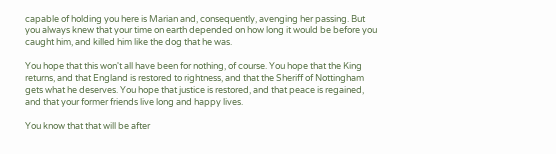capable of holding you here is Marian and, consequently, avenging her passing. But you always knew that your time on earth depended on how long it would be before you caught him, and killed him like the dog that he was.

You hope that this won't all have been for nothing, of course. You hope that the King returns, and that England is restored to rightness, and that the Sheriff of Nottingham gets what he deserves. You hope that justice is restored, and that peace is regained, and that your former friends live long and happy lives.

You know that that will be after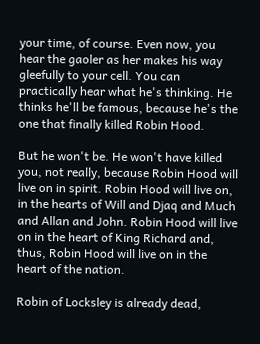your time, of course. Even now, you hear the gaoler as her makes his way gleefully to your cell. You can practically hear what he's thinking. He thinks he'll be famous, because he's the one that finally killed Robin Hood.

But he won't be. He won't have killed you, not really, because Robin Hood will live on in spirit. Robin Hood will live on, in the hearts of Will and Djaq and Much and Allan and John. Robin Hood will live on in the heart of King Richard and, thus, Robin Hood will live on in the heart of the nation.

Robin of Locksley is already dead,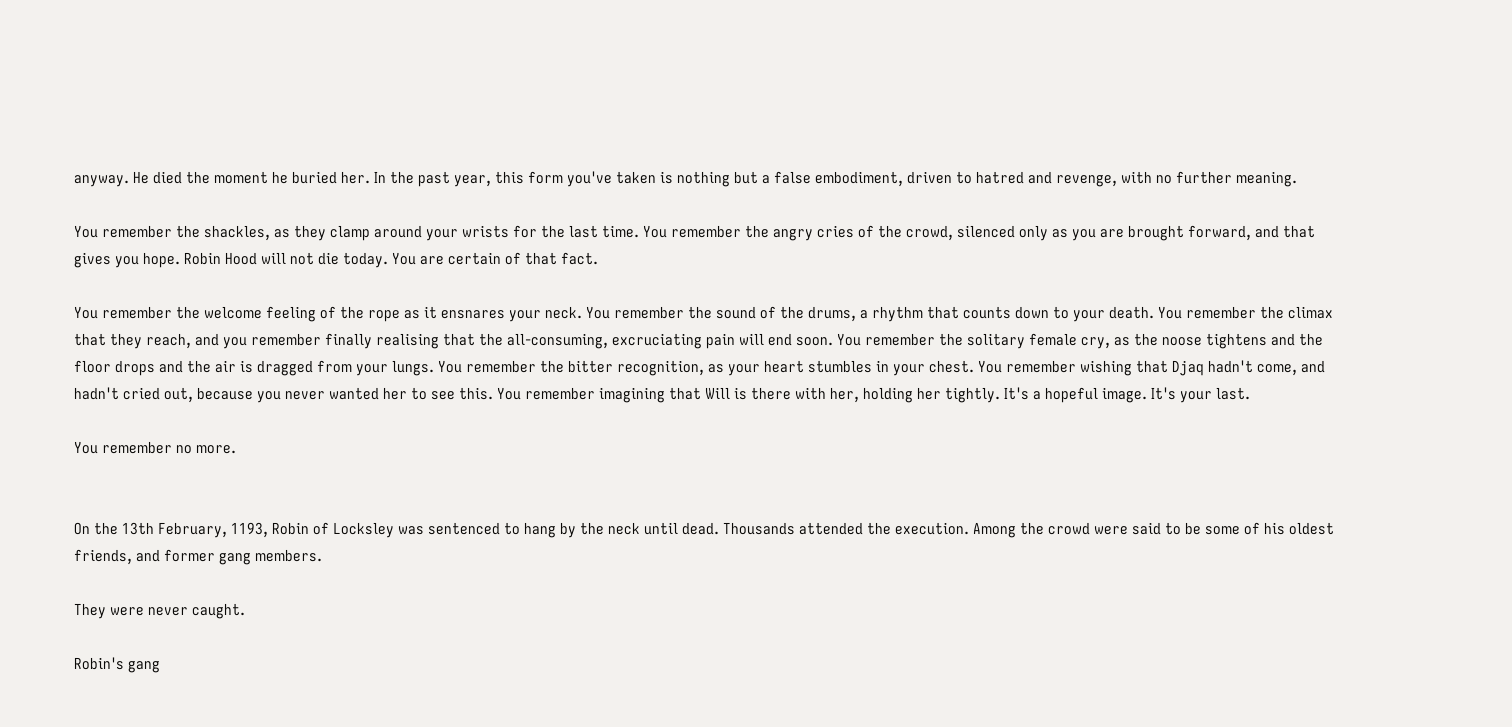anyway. He died the moment he buried her. In the past year, this form you've taken is nothing but a false embodiment, driven to hatred and revenge, with no further meaning.

You remember the shackles, as they clamp around your wrists for the last time. You remember the angry cries of the crowd, silenced only as you are brought forward, and that gives you hope. Robin Hood will not die today. You are certain of that fact.

You remember the welcome feeling of the rope as it ensnares your neck. You remember the sound of the drums, a rhythm that counts down to your death. You remember the climax that they reach, and you remember finally realising that the all-consuming, excruciating pain will end soon. You remember the solitary female cry, as the noose tightens and the floor drops and the air is dragged from your lungs. You remember the bitter recognition, as your heart stumbles in your chest. You remember wishing that Djaq hadn't come, and hadn't cried out, because you never wanted her to see this. You remember imagining that Will is there with her, holding her tightly. It's a hopeful image. It's your last.

You remember no more.


On the 13th February, 1193, Robin of Locksley was sentenced to hang by the neck until dead. Thousands attended the execution. Among the crowd were said to be some of his oldest friends, and former gang members.

They were never caught.

Robin's gang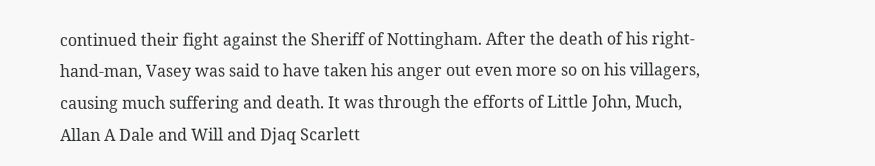continued their fight against the Sheriff of Nottingham. After the death of his right-hand-man, Vasey was said to have taken his anger out even more so on his villagers, causing much suffering and death. It was through the efforts of Little John, Much, Allan A Dale and Will and Djaq Scarlett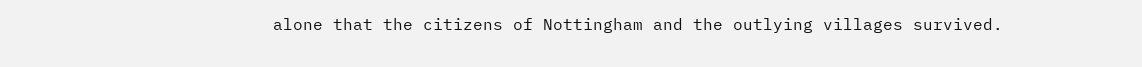alone that the citizens of Nottingham and the outlying villages survived.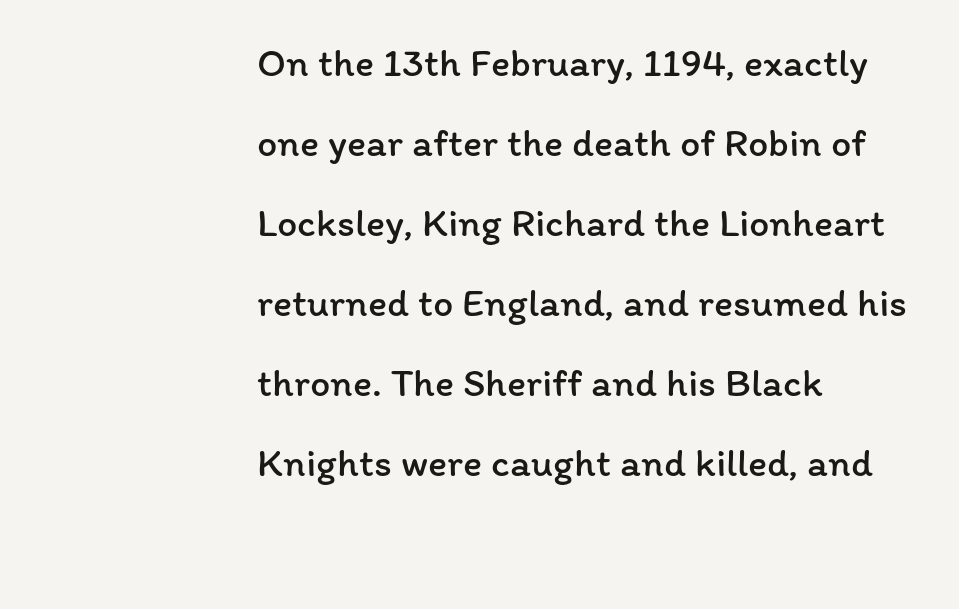On the 13th February, 1194, exactly one year after the death of Robin of Locksley, King Richard the Lionheart returned to England, and resumed his throne. The Sheriff and his Black Knights were caught and killed, and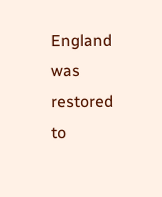England was restored to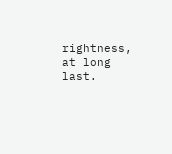rightness, at long last.